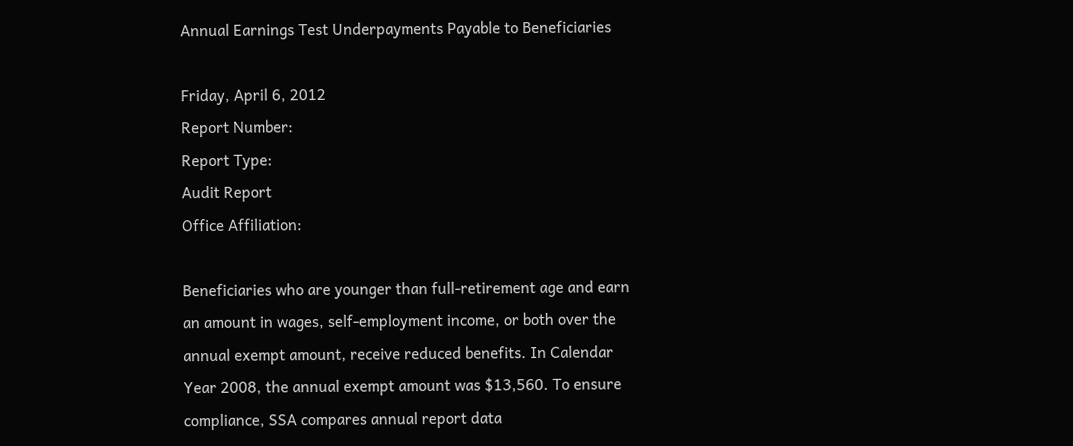Annual Earnings Test Underpayments Payable to Beneficiaries

Friday, April 6, 2012
Report Number:
Report Type:
Audit Report
Office Affiliation:

Beneficiaries who are younger than full-retirement age and earn an amount in wages, self-employment income, or both over the annual exempt amount, receive reduced benefits. In Calendar Year 2008, the annual exempt amount was $13,560. To ensure compliance, SSA compares annual report data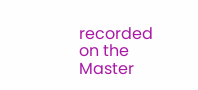recorded on the Master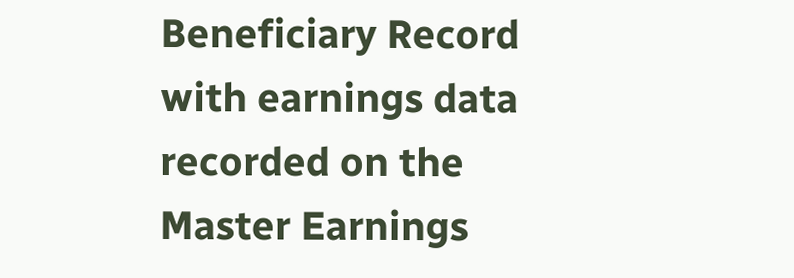Beneficiary Record with earnings data recorded on the Master Earnings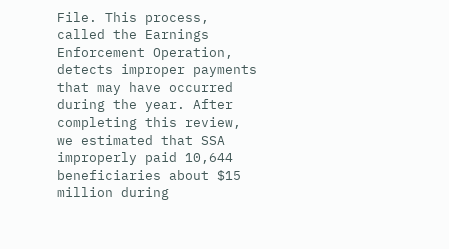File. This process, called the Earnings Enforcement Operation, detects improper payments that may have occurred during the year. After completing this review, we estimated that SSA improperly paid 10,644 beneficiaries about $15 million during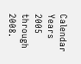Calendar Years 2005 through 2008.